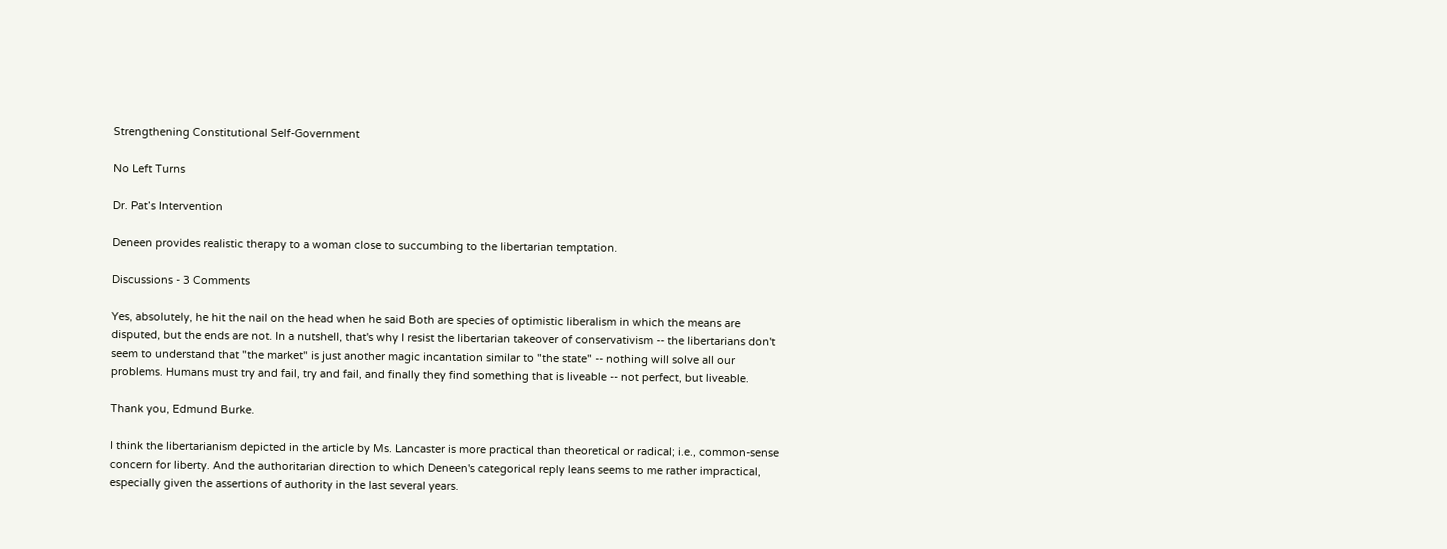Strengthening Constitutional Self-Government

No Left Turns

Dr. Pat’s Intervention

Deneen provides realistic therapy to a woman close to succumbing to the libertarian temptation.

Discussions - 3 Comments

Yes, absolutely, he hit the nail on the head when he said Both are species of optimistic liberalism in which the means are disputed, but the ends are not. In a nutshell, that's why I resist the libertarian takeover of conservativism -- the libertarians don't seem to understand that "the market" is just another magic incantation similar to "the state" -- nothing will solve all our problems. Humans must try and fail, try and fail, and finally they find something that is liveable -- not perfect, but liveable.

Thank you, Edmund Burke.

I think the libertarianism depicted in the article by Ms. Lancaster is more practical than theoretical or radical; i.e., common-sense concern for liberty. And the authoritarian direction to which Deneen's categorical reply leans seems to me rather impractical, especially given the assertions of authority in the last several years.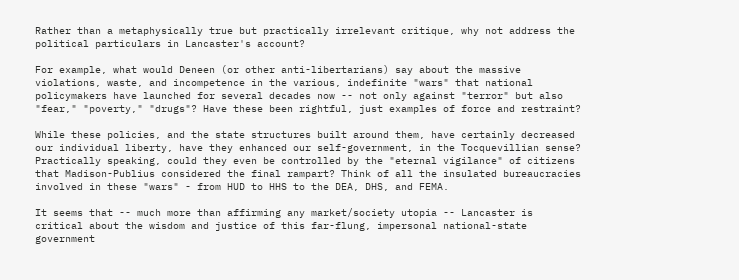Rather than a metaphysically true but practically irrelevant critique, why not address the political particulars in Lancaster's account?

For example, what would Deneen (or other anti-libertarians) say about the massive violations, waste, and incompetence in the various, indefinite "wars" that national policymakers have launched for several decades now -- not only against "terror" but also "fear," "poverty," "drugs"? Have these been rightful, just examples of force and restraint?

While these policies, and the state structures built around them, have certainly decreased our individual liberty, have they enhanced our self-government, in the Tocquevillian sense? Practically speaking, could they even be controlled by the "eternal vigilance" of citizens that Madison-Publius considered the final rampart? Think of all the insulated bureaucracies involved in these "wars" - from HUD to HHS to the DEA, DHS, and FEMA.

It seems that -- much more than affirming any market/society utopia -- Lancaster is critical about the wisdom and justice of this far-flung, impersonal national-state government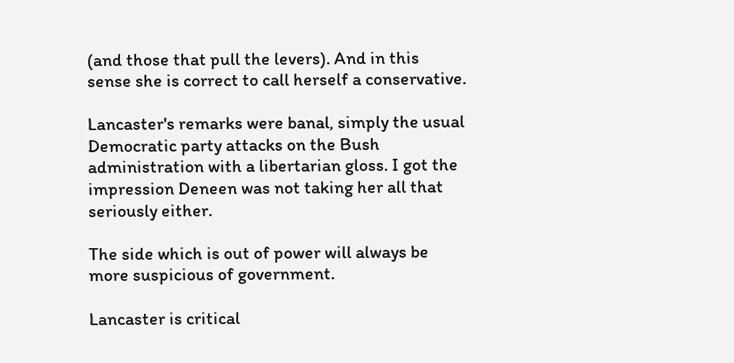(and those that pull the levers). And in this sense she is correct to call herself a conservative.

Lancaster's remarks were banal, simply the usual Democratic party attacks on the Bush administration with a libertarian gloss. I got the impression Deneen was not taking her all that seriously either.

The side which is out of power will always be more suspicious of government.

Lancaster is critical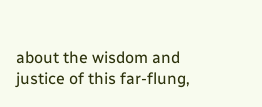about the wisdom and justice of this far-flung,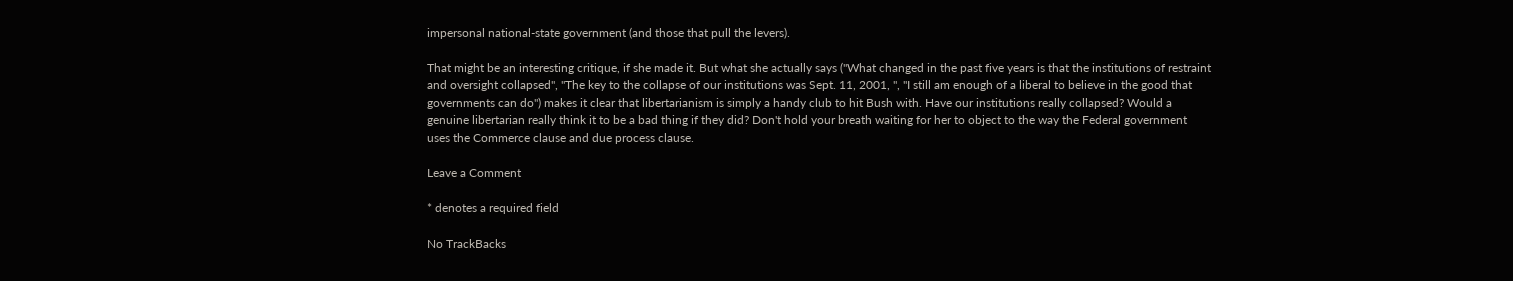impersonal national-state government (and those that pull the levers).

That might be an interesting critique, if she made it. But what she actually says ("What changed in the past five years is that the institutions of restraint and oversight collapsed", "The key to the collapse of our institutions was Sept. 11, 2001, ", "I still am enough of a liberal to believe in the good that governments can do") makes it clear that libertarianism is simply a handy club to hit Bush with. Have our institutions really collapsed? Would a genuine libertarian really think it to be a bad thing if they did? Don't hold your breath waiting for her to object to the way the Federal government uses the Commerce clause and due process clause.

Leave a Comment

* denotes a required field

No TrackBacks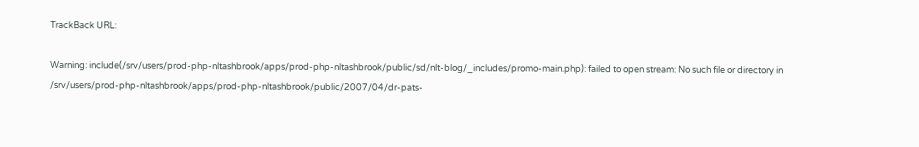TrackBack URL:

Warning: include(/srv/users/prod-php-nltashbrook/apps/prod-php-nltashbrook/public/sd/nlt-blog/_includes/promo-main.php): failed to open stream: No such file or directory in /srv/users/prod-php-nltashbrook/apps/prod-php-nltashbrook/public/2007/04/dr-pats-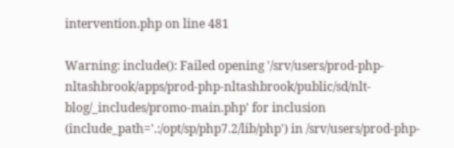intervention.php on line 481

Warning: include(): Failed opening '/srv/users/prod-php-nltashbrook/apps/prod-php-nltashbrook/public/sd/nlt-blog/_includes/promo-main.php' for inclusion (include_path='.:/opt/sp/php7.2/lib/php') in /srv/users/prod-php-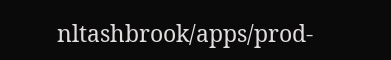nltashbrook/apps/prod-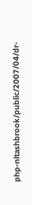php-nltashbrook/public/2007/04/dr-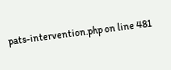pats-intervention.php on line 481